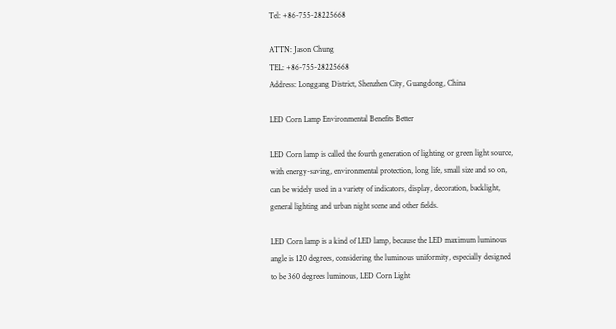Tel: +86-755-28225668

ATTN: Jason Chung
TEL: +86-755-28225668
Address: Longgang District, Shenzhen City, Guangdong, China

LED Corn Lamp Environmental Benefits Better

LED Corn lamp is called the fourth generation of lighting or green light source, with energy-saving, environmental protection, long life, small size and so on, can be widely used in a variety of indicators, display, decoration, backlight, general lighting and urban night scene and other fields.

LED Corn lamp is a kind of LED lamp, because the LED maximum luminous angle is 120 degrees, considering the luminous uniformity, especially designed to be 360 degrees luminous, LED Corn Light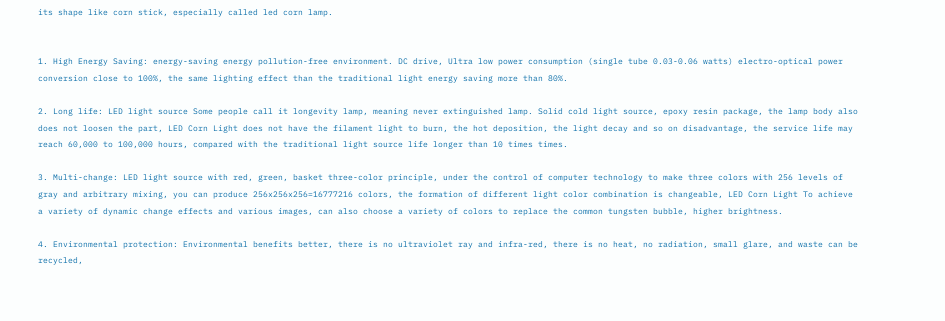its shape like corn stick, especially called led corn lamp.


1. High Energy Saving: energy-saving energy pollution-free environment. DC drive, Ultra low power consumption (single tube 0.03-0.06 watts) electro-optical power conversion close to 100%, the same lighting effect than the traditional light energy saving more than 80%.

2. Long life: LED light source Some people call it longevity lamp, meaning never extinguished lamp. Solid cold light source, epoxy resin package, the lamp body also does not loosen the part, LED Corn Light does not have the filament light to burn, the hot deposition, the light decay and so on disadvantage, the service life may reach 60,000 to 100,000 hours, compared with the traditional light source life longer than 10 times times.

3. Multi-change: LED light source with red, green, basket three-color principle, under the control of computer technology to make three colors with 256 levels of gray and arbitrary mixing, you can produce 256x256x256=16777216 colors, the formation of different light color combination is changeable, LED Corn Light To achieve a variety of dynamic change effects and various images, can also choose a variety of colors to replace the common tungsten bubble, higher brightness.

4. Environmental protection: Environmental benefits better, there is no ultraviolet ray and infra-red, there is no heat, no radiation, small glare, and waste can be recycled,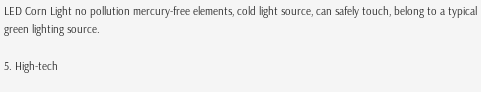LED Corn Light no pollution mercury-free elements, cold light source, can safely touch, belong to a typical green lighting source.

5. High-tech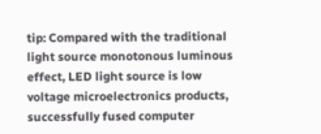tip: Compared with the traditional light source monotonous luminous effect, LED light source is low voltage microelectronics products, successfully fused computer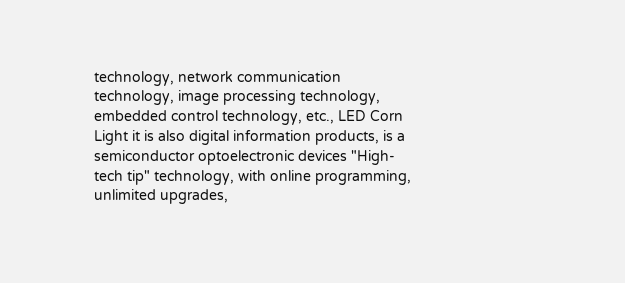technology, network communication technology, image processing technology, embedded control technology, etc., LED Corn Light it is also digital information products, is a semiconductor optoelectronic devices "High-tech tip" technology, with online programming, unlimited upgrades,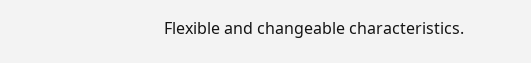Flexible and changeable characteristics.